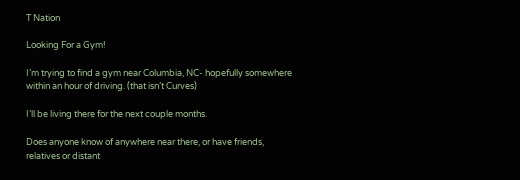T Nation

Looking For a Gym!

I’m trying to find a gym near Columbia, NC- hopefully somewhere within an hour of driving. (that isn’t Curves)

I’ll be living there for the next couple months.

Does anyone know of anywhere near there, or have friends, relatives or distant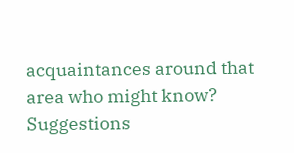acquaintances around that area who might know? Suggestions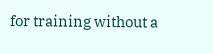for training without a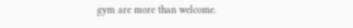gym are more than welcome.